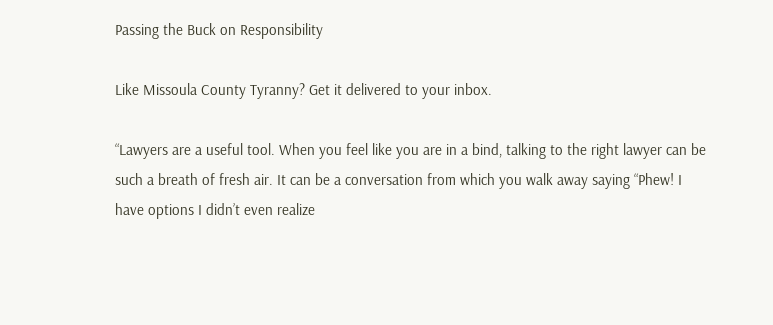Passing the Buck on Responsibility

Like Missoula County Tyranny? Get it delivered to your inbox.

“Lawyers are a useful tool. When you feel like you are in a bind, talking to the right lawyer can be such a breath of fresh air. It can be a conversation from which you walk away saying “Phew! I have options I didn’t even realize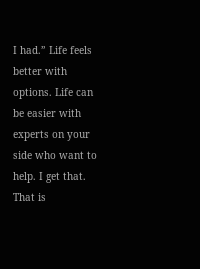I had.” Life feels better with options. Life can be easier with experts on your side who want to help. I get that. That is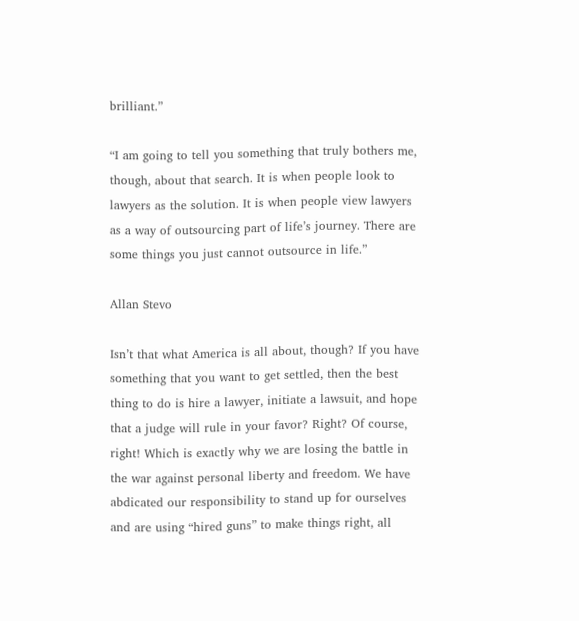brilliant.”

“I am going to tell you something that truly bothers me, though, about that search. It is when people look to lawyers as the solution. It is when people view lawyers as a way of outsourcing part of life’s journey. There are some things you just cannot outsource in life.”

Allan Stevo

Isn’t that what America is all about, though? If you have something that you want to get settled, then the best thing to do is hire a lawyer, initiate a lawsuit, and hope that a judge will rule in your favor? Right? Of course, right! Which is exactly why we are losing the battle in the war against personal liberty and freedom. We have abdicated our responsibility to stand up for ourselves and are using “hired guns” to make things right, all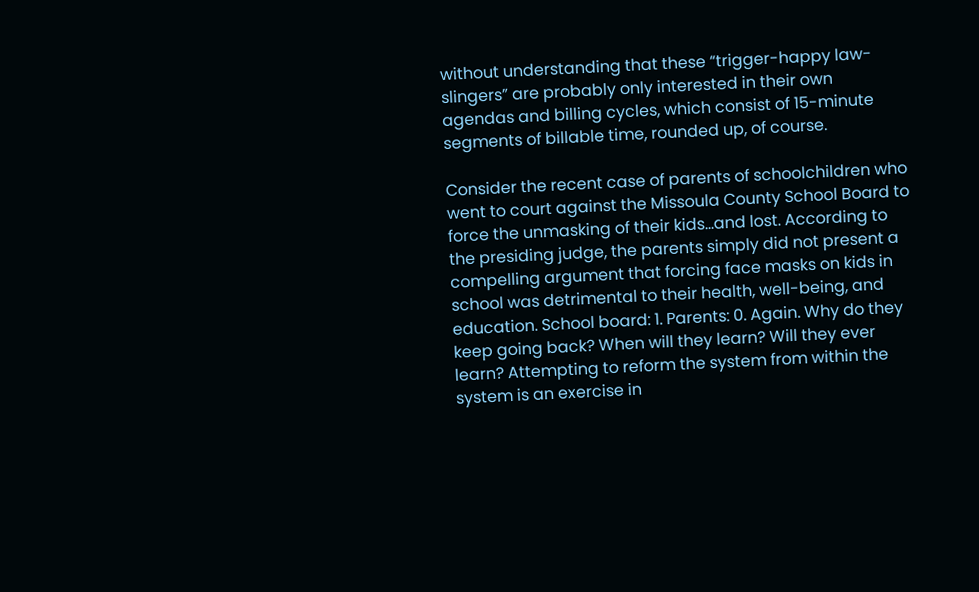without understanding that these “trigger-happy law-slingers” are probably only interested in their own agendas and billing cycles, which consist of 15-minute segments of billable time, rounded up, of course.

Consider the recent case of parents of schoolchildren who went to court against the Missoula County School Board to force the unmasking of their kids…and lost. According to the presiding judge, the parents simply did not present a compelling argument that forcing face masks on kids in school was detrimental to their health, well-being, and education. School board: 1. Parents: 0. Again. Why do they keep going back? When will they learn? Will they ever learn? Attempting to reform the system from within the system is an exercise in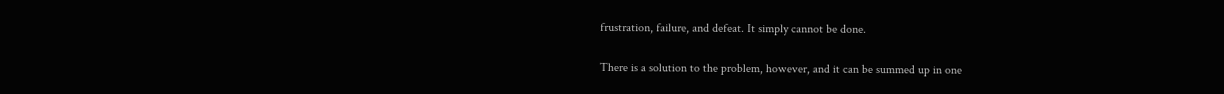frustration, failure, and defeat. It simply cannot be done.

There is a solution to the problem, however, and it can be summed up in one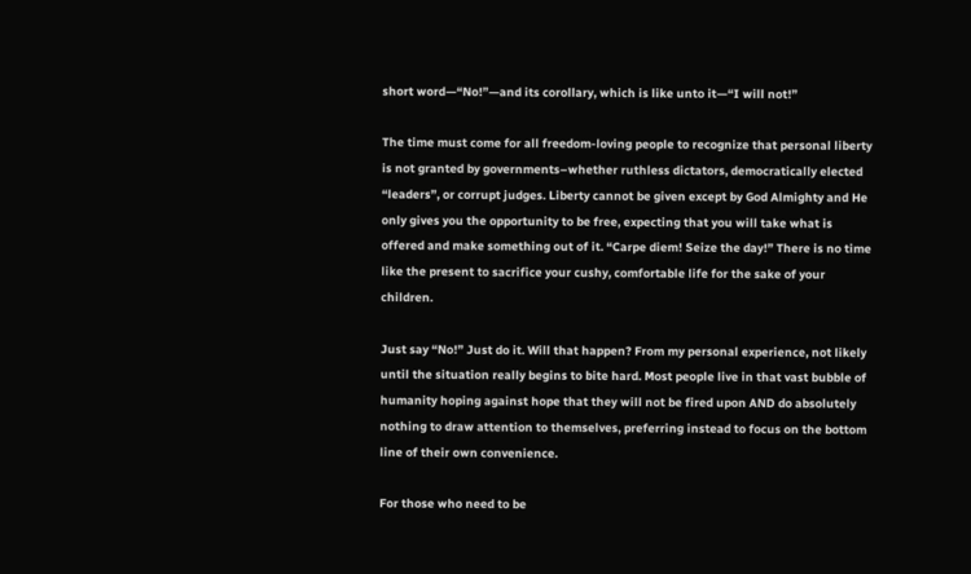short word—“No!”—and its corollary, which is like unto it—“I will not!”

The time must come for all freedom-loving people to recognize that personal liberty is not granted by governments–whether ruthless dictators, democratically elected “leaders”, or corrupt judges. Liberty cannot be given except by God Almighty and He only gives you the opportunity to be free, expecting that you will take what is offered and make something out of it. “Carpe diem! Seize the day!” There is no time like the present to sacrifice your cushy, comfortable life for the sake of your children.

Just say “No!” Just do it. Will that happen? From my personal experience, not likely until the situation really begins to bite hard. Most people live in that vast bubble of humanity hoping against hope that they will not be fired upon AND do absolutely nothing to draw attention to themselves, preferring instead to focus on the bottom line of their own convenience.

For those who need to be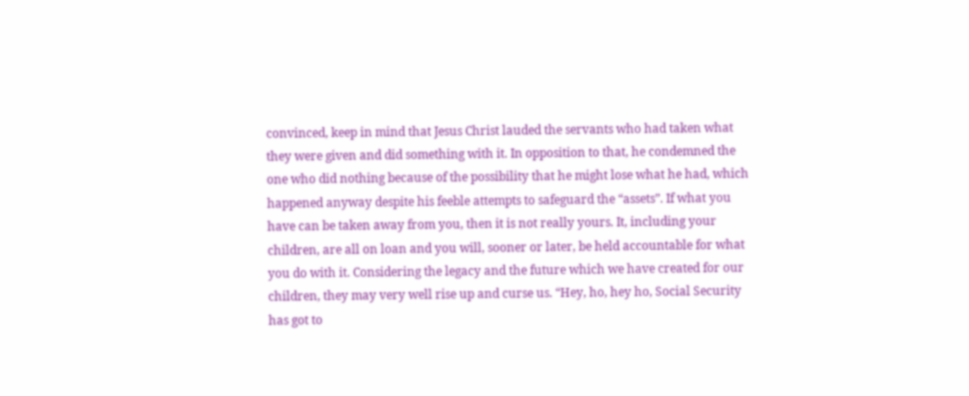convinced, keep in mind that Jesus Christ lauded the servants who had taken what they were given and did something with it. In opposition to that, he condemned the one who did nothing because of the possibility that he might lose what he had, which happened anyway despite his feeble attempts to safeguard the “assets”. If what you have can be taken away from you, then it is not really yours. It, including your children, are all on loan and you will, sooner or later, be held accountable for what you do with it. Considering the legacy and the future which we have created for our children, they may very well rise up and curse us. “Hey, ho, hey ho, Social Security has got to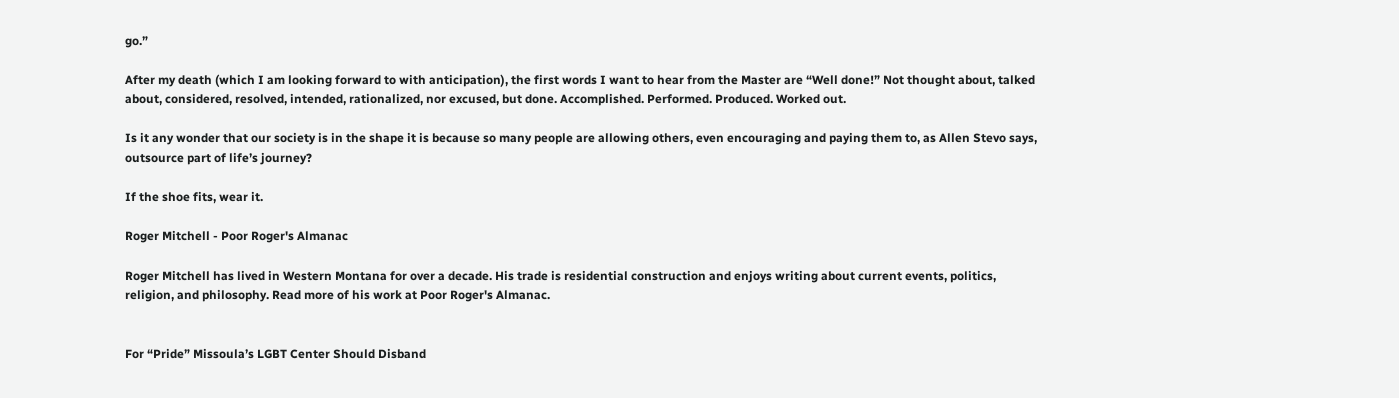go.”

After my death (which I am looking forward to with anticipation), the first words I want to hear from the Master are “Well done!” Not thought about, talked about, considered, resolved, intended, rationalized, nor excused, but done. Accomplished. Performed. Produced. Worked out.

Is it any wonder that our society is in the shape it is because so many people are allowing others, even encouraging and paying them to, as Allen Stevo says, outsource part of life’s journey?

If the shoe fits, wear it.

Roger Mitchell - Poor Roger's Almanac

Roger Mitchell has lived in Western Montana for over a decade. His trade is residential construction and enjoys writing about current events, politics, religion, and philosophy. Read more of his work at Poor Roger's Almanac.


For “Pride” Missoula’s LGBT Center Should Disband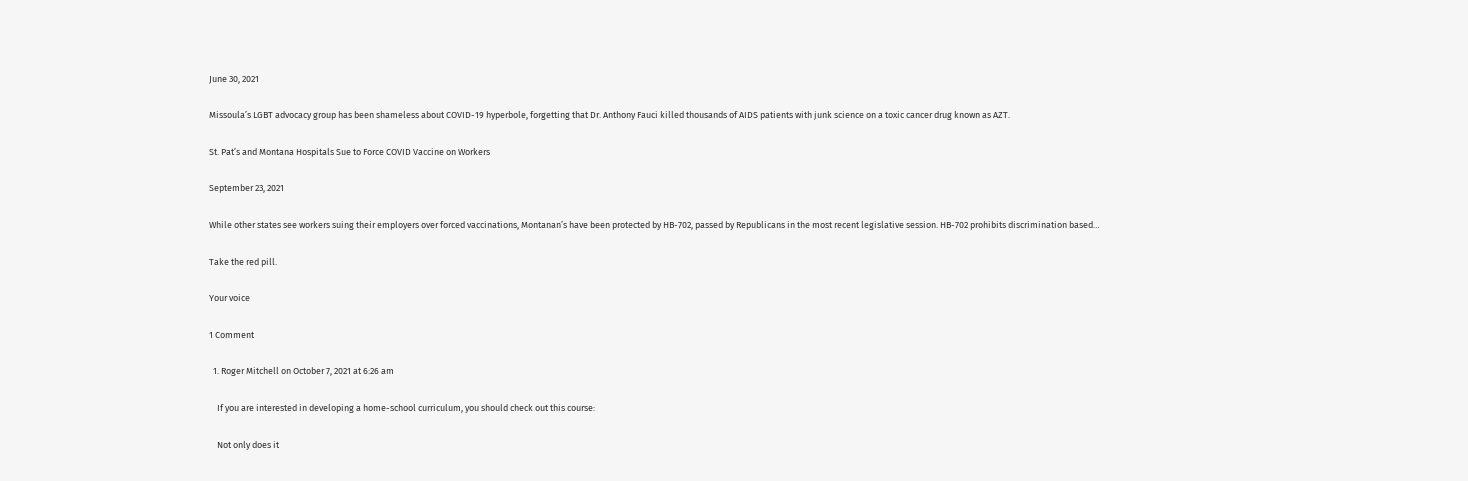June 30, 2021

Missoula’s LGBT advocacy group has been shameless about COVID-19 hyperbole, forgetting that Dr. Anthony Fauci killed thousands of AIDS patients with junk science on a toxic cancer drug known as AZT.

St. Pat’s and Montana Hospitals Sue to Force COVID Vaccine on Workers

September 23, 2021

While other states see workers suing their employers over forced vaccinations, Montanan’s have been protected by HB-702, passed by Republicans in the most recent legislative session. HB-702 prohibits discrimination based…

Take the red pill.

Your voice

1 Comment

  1. Roger Mitchell on October 7, 2021 at 6:26 am

    If you are interested in developing a home-school curriculum, you should check out this course:

    Not only does it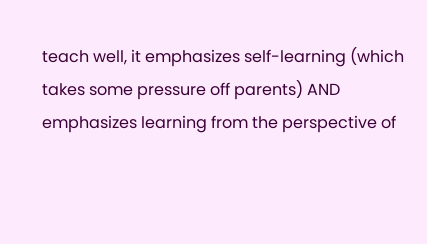teach well, it emphasizes self-learning (which takes some pressure off parents) AND emphasizes learning from the perspective of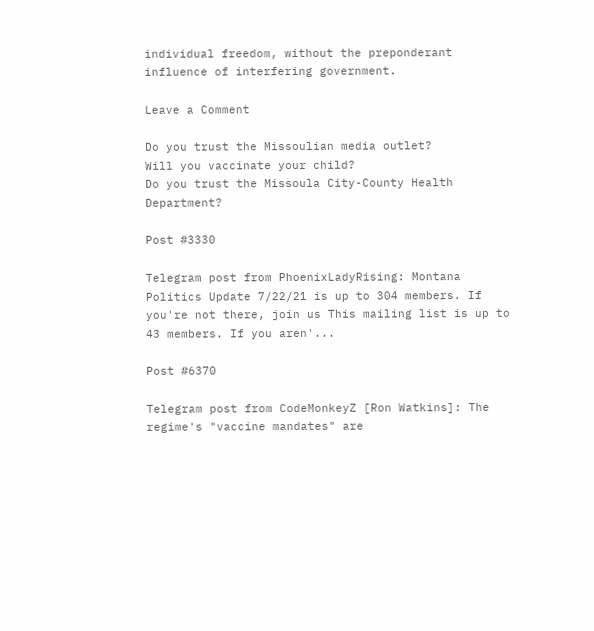individual freedom, without the preponderant influence of interfering government.

Leave a Comment

Do you trust the Missoulian media outlet?
Will you vaccinate your child?
Do you trust the Missoula City-County Health Department?

Post #3330

Telegram post from PhoenixLadyRising: Montana Politics Update 7/22/21 is up to 304 members. If you're not there, join us This mailing list is up to 43 members. If you aren'...

Post #6370

Telegram post from CodeMonkeyZ [Ron Watkins]: The regime's "vaccine mandates" are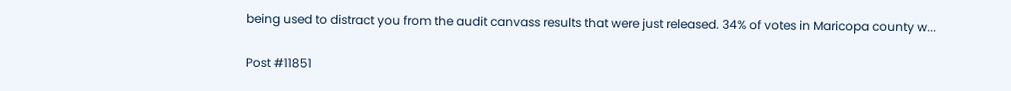being used to distract you from the audit canvass results that were just released. 34% of votes in Maricopa county w...

Post #11851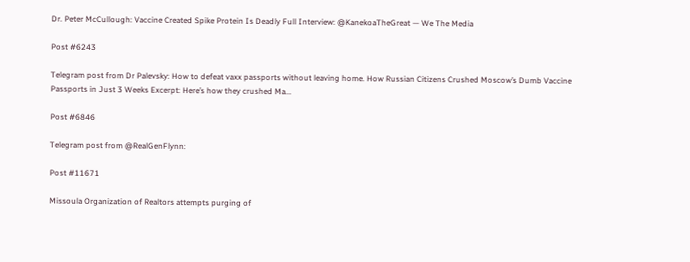Dr. Peter McCullough: Vaccine Created Spike Protein Is Deadly Full Interview: @KanekoaTheGreat — We The Media

Post #6243

Telegram post from Dr Palevsky: How to defeat vaxx passports without leaving home. How Russian Citizens Crushed Moscow’s Dumb Vaccine Passports in Just 3 Weeks Excerpt: Here’s how they crushed Ma...

Post #6846

Telegram post from @RealGenFlynn:

Post #11671

Missoula Organization of Realtors attempts purging of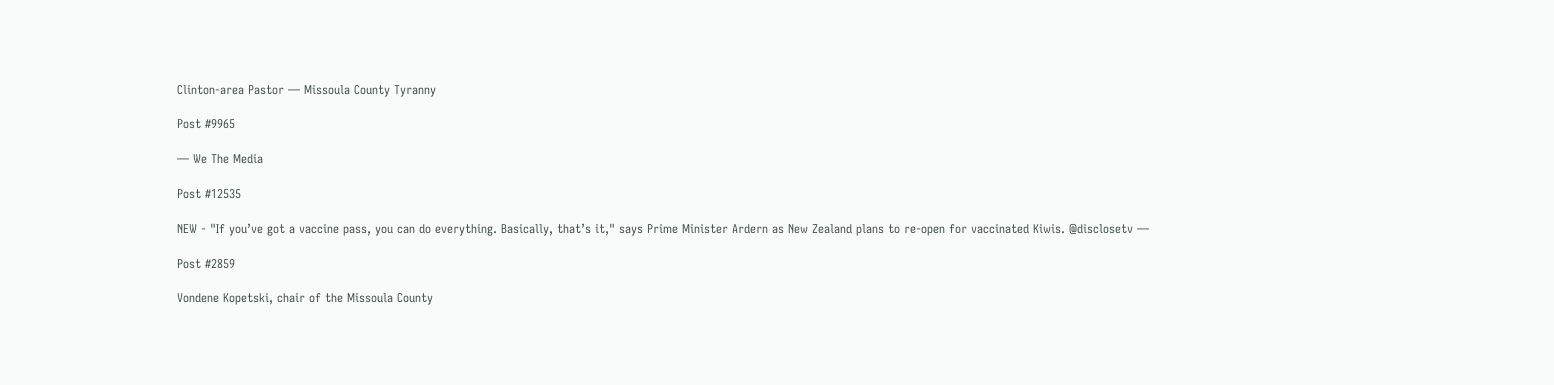Clinton-area Pastor — Missoula County Tyranny

Post #9965

— We The Media

Post #12535

NEW - "If you’ve got a vaccine pass, you can do everything. Basically, that’s it," says Prime Minister Ardern as New Zealand plans to re-open for vaccinated Kiwis. @disclosetv —

Post #2859

Vondene Kopetski, chair of the Missoula County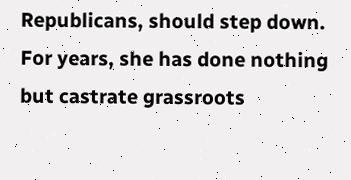Republicans, should step down. For years, she has done nothing but castrate grassroots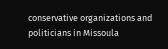conservative organizations and politicians in Missoula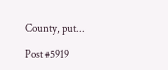County, put...

Post #5919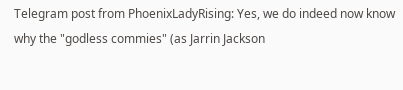Telegram post from PhoenixLadyRising: Yes, we do indeed now know why the "godless commies" (as Jarrin Jackson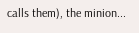calls them), the minion...